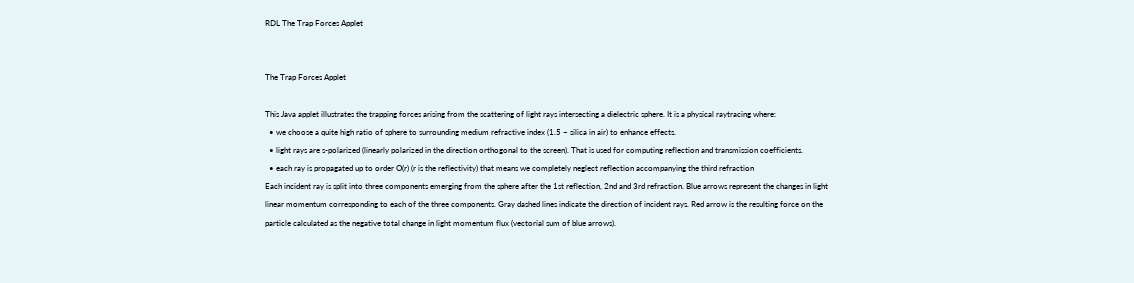RDL The Trap Forces Applet


The Trap Forces Applet

This Java applet illustrates the trapping forces arising from the scattering of light rays intersecting a dielectric sphere. It is a physical raytracing where:
  • we choose a quite high ratio of sphere to surrounding medium refractive index (1.5 ~ silica in air) to enhance effects.
  • light rays are s-polarized (linearly polarized in the direction orthogonal to the screen). That is used for computing reflection and transmission coefficients.
  • each ray is propagated up to order O(r) (r is the reflectivity) that means we completely neglect reflection accompanying the third refraction
Each incident ray is split into three components emerging from the sphere after the 1st reflection, 2nd and 3rd refraction. Blue arrows represent the changes in light linear momentum corresponding to each of the three components. Gray dashed lines indicate the direction of incident rays. Red arrow is the resulting force on the particle calculated as the negative total change in light momentum flux (vectorial sum of blue arrows).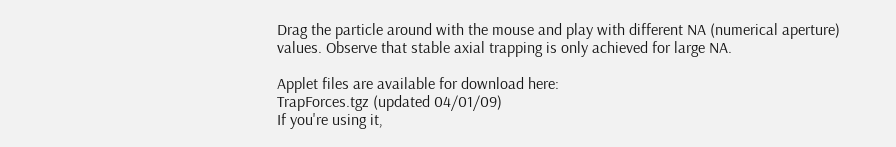Drag the particle around with the mouse and play with different NA (numerical aperture) values. Observe that stable axial trapping is only achieved for large NA.

Applet files are available for download here:
TrapForces.tgz (updated 04/01/09)
If you're using it,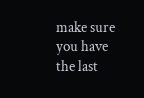make sure you have the last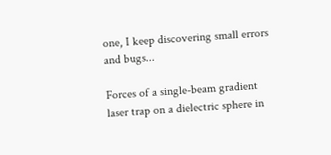one, I keep discovering small errors and bugs...

Forces of a single-beam gradient laser trap on a dielectric sphere in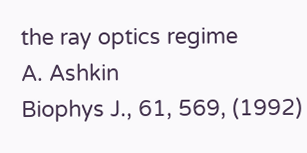the ray optics regime
A. Ashkin
Biophys J., 61, 569, (1992)